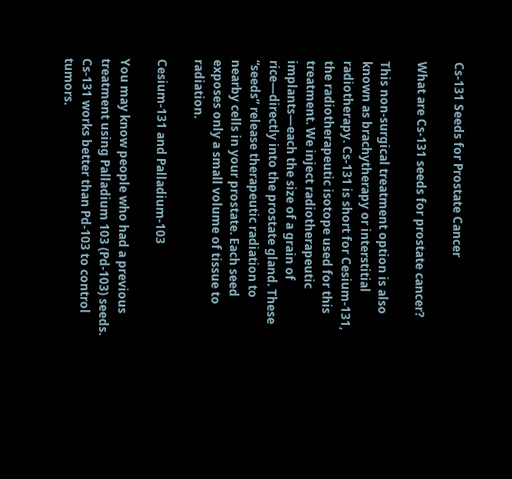Cs-131 Seeds for Prostate Cancer

What are Cs-131 seeds for prostate cancer?

This non-surgical treatment option is also known as brachytherapy or interstitial radiotherapy. Cs-131 is short for Cesium-131, the radiotherapeutic isotope used for this treatment. We inject radiotherapeutic implants—each the size of a grain of rice—directly into the prostate gland. These “seeds” release therapeutic radiation to nearby cells in your prostate. Each seed exposes only a small volume of tissue to radiation.

Cesium-131 and Palladium-103

You may know people who had a previous treatment using Palladium 103 (Pd-103) seeds. Cs-131 works better than Pd-103 to control tumors.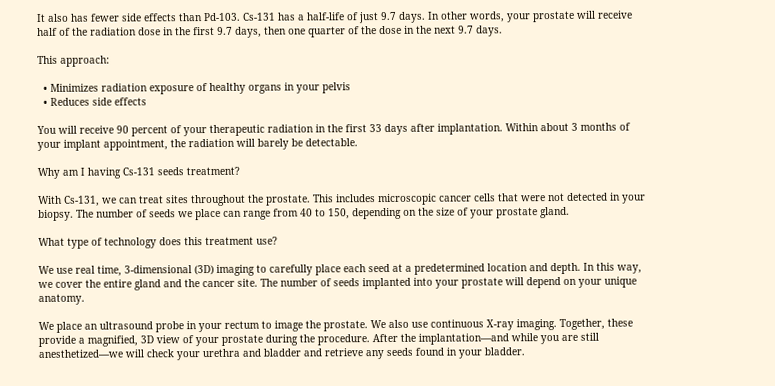It also has fewer side effects than Pd-103. Cs-131 has a half-life of just 9.7 days. In other words, your prostate will receive half of the radiation dose in the first 9.7 days, then one quarter of the dose in the next 9.7 days.

This approach:

  • Minimizes radiation exposure of healthy organs in your pelvis
  • Reduces side effects

You will receive 90 percent of your therapeutic radiation in the first 33 days after implantation. Within about 3 months of your implant appointment, the radiation will barely be detectable.

Why am I having Cs-131 seeds treatment?

With Cs-131, we can treat sites throughout the prostate. This includes microscopic cancer cells that were not detected in your biopsy. The number of seeds we place can range from 40 to 150, depending on the size of your prostate gland.

What type of technology does this treatment use?

We use real time, 3-dimensional (3D) imaging to carefully place each seed at a predetermined location and depth. In this way, we cover the entire gland and the cancer site. The number of seeds implanted into your prostate will depend on your unique anatomy.

We place an ultrasound probe in your rectum to image the prostate. We also use continuous X-ray imaging. Together, these provide a magnified, 3D view of your prostate during the procedure. After the implantation—and while you are still anesthetized—we will check your urethra and bladder and retrieve any seeds found in your bladder.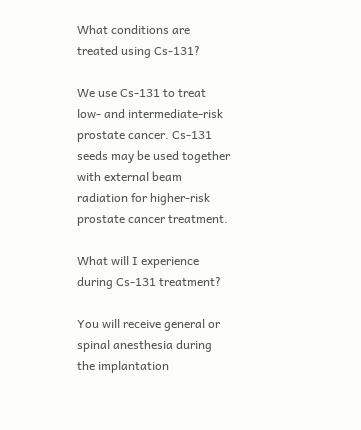What conditions are treated using Cs-131?

We use Cs-131 to treat low- and intermediate-risk prostate cancer. Cs-131 seeds may be used together with external beam radiation for higher-risk prostate cancer treatment.

What will I experience during Cs-131 treatment?

You will receive general or spinal anesthesia during the implantation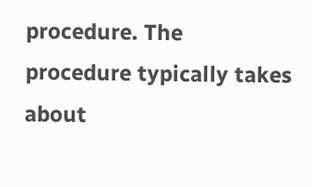procedure. The procedure typically takes about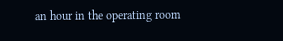an hour in the operating room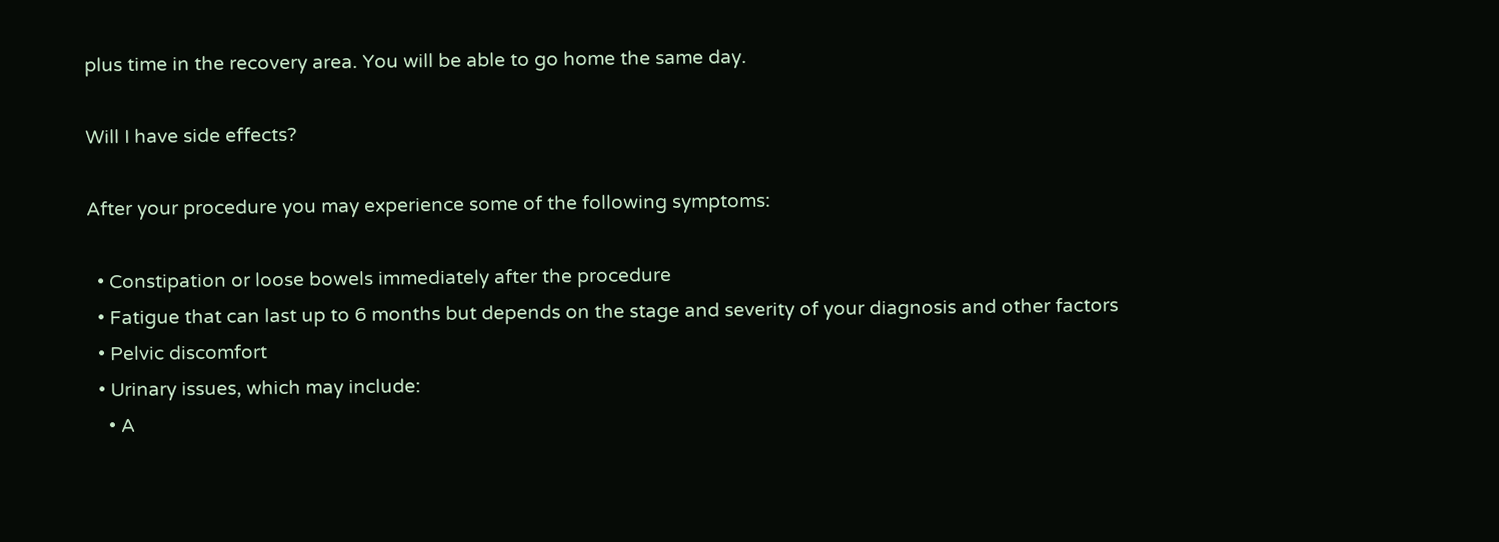plus time in the recovery area. You will be able to go home the same day.

Will I have side effects?

After your procedure you may experience some of the following symptoms:

  • Constipation or loose bowels immediately after the procedure
  • Fatigue that can last up to 6 months but depends on the stage and severity of your diagnosis and other factors
  • Pelvic discomfort
  • Urinary issues, which may include:
    • A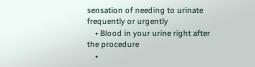sensation of needing to urinate frequently or urgently
    • Blood in your urine right after the procedure
    •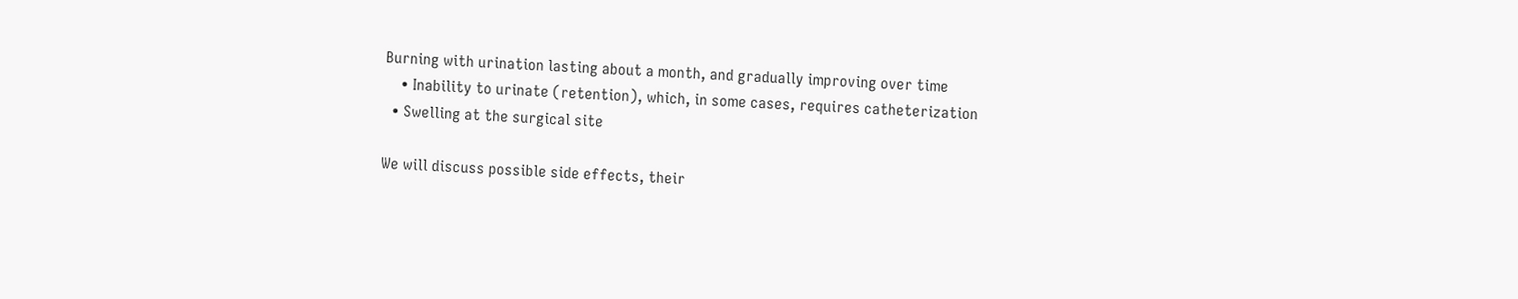Burning with urination lasting about a month, and gradually improving over time
    • Inability to urinate (retention), which, in some cases, requires catheterization
  • Swelling at the surgical site

We will discuss possible side effects, their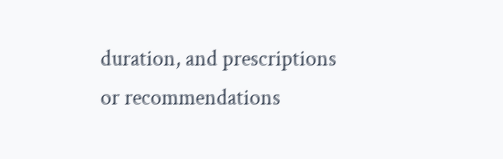duration, and prescriptions or recommendations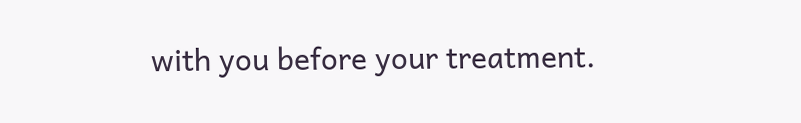with you before your treatment.